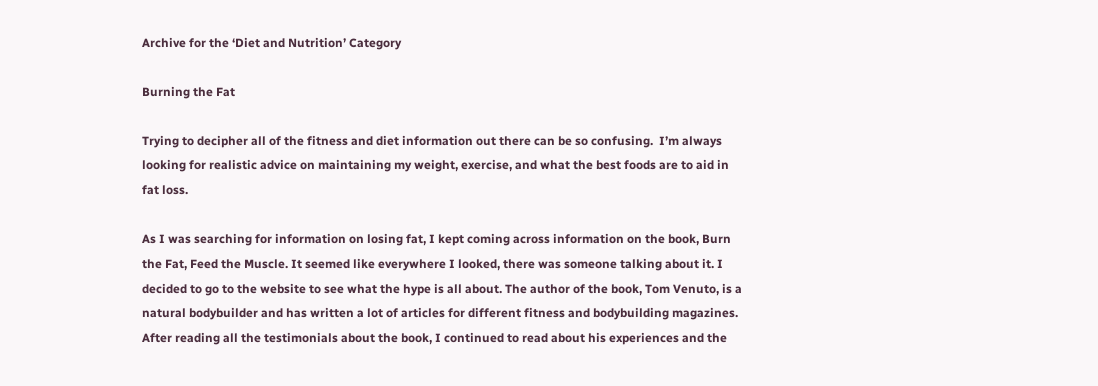Archive for the ‘Diet and Nutrition’ Category

Burning the Fat

Trying to decipher all of the fitness and diet information out there can be so confusing.  I’m always looking for realistic advice on maintaining my weight, exercise, and what the best foods are to aid in fat loss.

As I was searching for information on losing fat, I kept coming across information on the book, Burn the Fat, Feed the Muscle. It seemed like everywhere I looked, there was someone talking about it. I decided to go to the website to see what the hype is all about. The author of the book, Tom Venuto, is a natural bodybuilder and has written a lot of articles for different fitness and bodybuilding magazines. After reading all the testimonials about the book, I continued to read about his experiences and the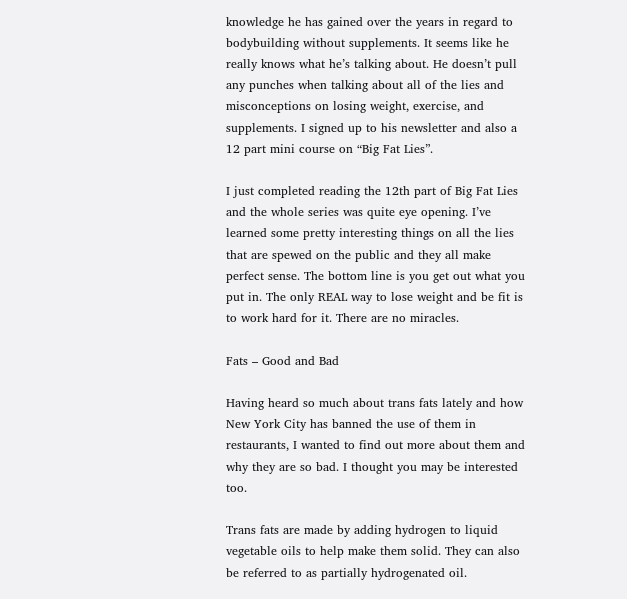knowledge he has gained over the years in regard to bodybuilding without supplements. It seems like he really knows what he’s talking about. He doesn’t pull any punches when talking about all of the lies and misconceptions on losing weight, exercise, and supplements. I signed up to his newsletter and also a 12 part mini course on “Big Fat Lies”.

I just completed reading the 12th part of Big Fat Lies and the whole series was quite eye opening. I’ve learned some pretty interesting things on all the lies that are spewed on the public and they all make perfect sense. The bottom line is you get out what you put in. The only REAL way to lose weight and be fit is to work hard for it. There are no miracles.

Fats – Good and Bad

Having heard so much about trans fats lately and how New York City has banned the use of them in restaurants, I wanted to find out more about them and why they are so bad. I thought you may be interested too.

Trans fats are made by adding hydrogen to liquid vegetable oils to help make them solid. They can also be referred to as partially hydrogenated oil.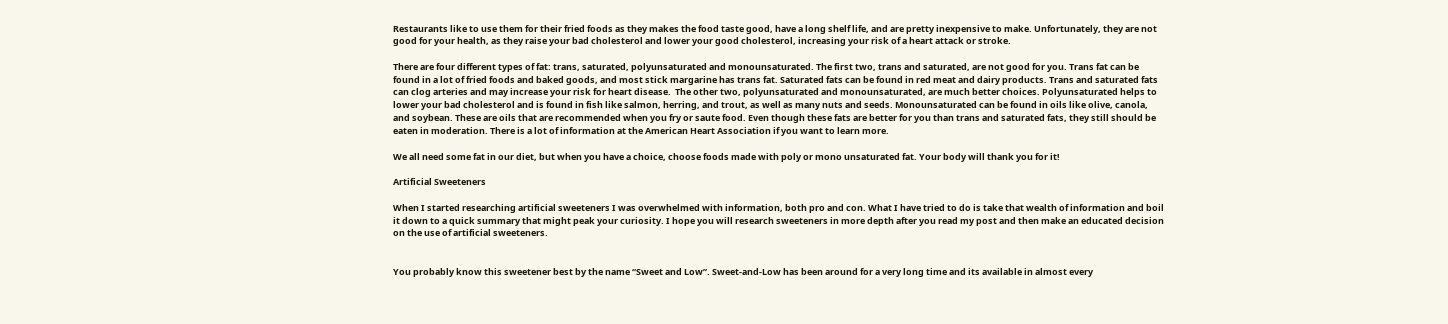Restaurants like to use them for their fried foods as they makes the food taste good, have a long shelf life, and are pretty inexpensive to make. Unfortunately, they are not good for your health, as they raise your bad cholesterol and lower your good cholesterol, increasing your risk of a heart attack or stroke.

There are four different types of fat: trans, saturated, polyunsaturated and monounsaturated. The first two, trans and saturated, are not good for you. Trans fat can be found in a lot of fried foods and baked goods, and most stick margarine has trans fat. Saturated fats can be found in red meat and dairy products. Trans and saturated fats can clog arteries and may increase your risk for heart disease.  The other two, polyunsaturated and monounsaturated, are much better choices. Polyunsaturated helps to lower your bad cholesterol and is found in fish like salmon, herring, and trout, as well as many nuts and seeds. Monounsaturated can be found in oils like olive, canola, and soybean. These are oils that are recommended when you fry or saute food. Even though these fats are better for you than trans and saturated fats, they still should be eaten in moderation. There is a lot of information at the American Heart Association if you want to learn more.

We all need some fat in our diet, but when you have a choice, choose foods made with poly or mono unsaturated fat. Your body will thank you for it!

Artificial Sweeteners

When I started researching artificial sweeteners I was overwhelmed with information, both pro and con. What I have tried to do is take that wealth of information and boil it down to a quick summary that might peak your curiosity. I hope you will research sweeteners in more depth after you read my post and then make an educated decision on the use of artificial sweeteners.


You probably know this sweetener best by the name “Sweet and Low”. Sweet-and-Low has been around for a very long time and its available in almost every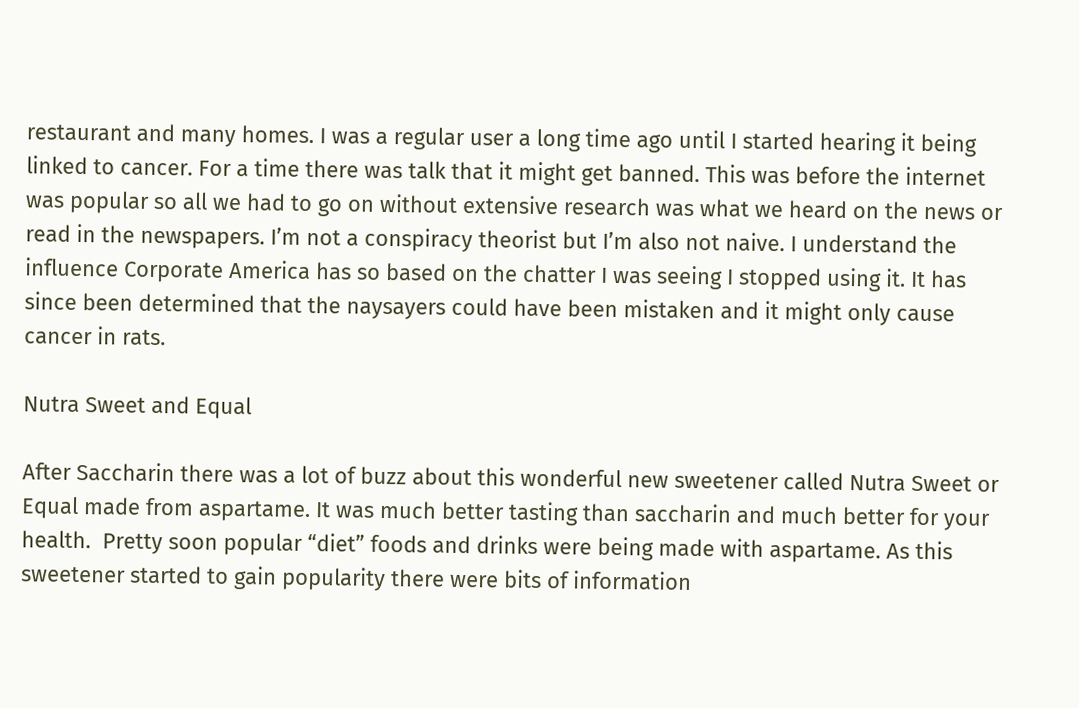restaurant and many homes. I was a regular user a long time ago until I started hearing it being linked to cancer. For a time there was talk that it might get banned. This was before the internet was popular so all we had to go on without extensive research was what we heard on the news or read in the newspapers. I’m not a conspiracy theorist but I’m also not naive. I understand the influence Corporate America has so based on the chatter I was seeing I stopped using it. It has since been determined that the naysayers could have been mistaken and it might only cause cancer in rats.

Nutra Sweet and Equal

After Saccharin there was a lot of buzz about this wonderful new sweetener called Nutra Sweet or Equal made from aspartame. It was much better tasting than saccharin and much better for your health.  Pretty soon popular “diet” foods and drinks were being made with aspartame. As this sweetener started to gain popularity there were bits of information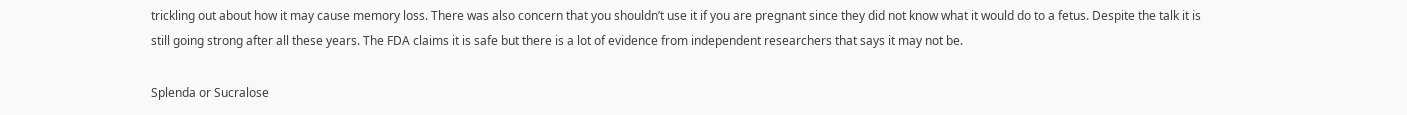trickling out about how it may cause memory loss. There was also concern that you shouldn’t use it if you are pregnant since they did not know what it would do to a fetus. Despite the talk it is still going strong after all these years. The FDA claims it is safe but there is a lot of evidence from independent researchers that says it may not be.

Splenda or Sucralose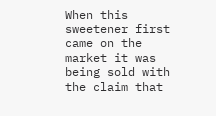When this sweetener first came on the market it was being sold with the claim that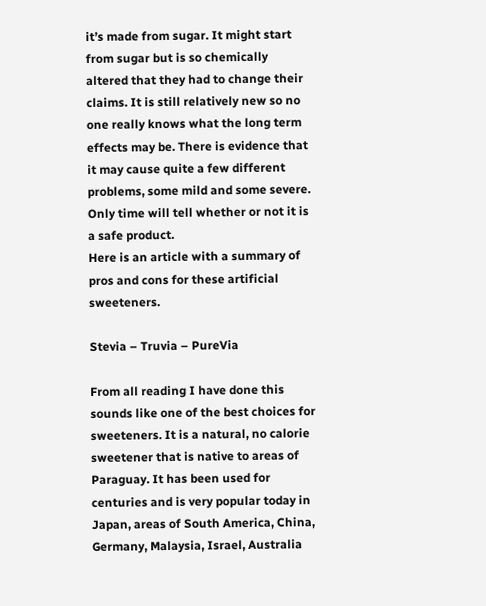it’s made from sugar. It might start from sugar but is so chemically altered that they had to change their claims. It is still relatively new so no one really knows what the long term effects may be. There is evidence that it may cause quite a few different problems, some mild and some severe. Only time will tell whether or not it is a safe product.
Here is an article with a summary of pros and cons for these artificial sweeteners.

Stevia – Truvia – PureVia

From all reading I have done this sounds like one of the best choices for sweeteners. It is a natural, no calorie sweetener that is native to areas of Paraguay. It has been used for centuries and is very popular today in Japan, areas of South America, China, Germany, Malaysia, Israel, Australia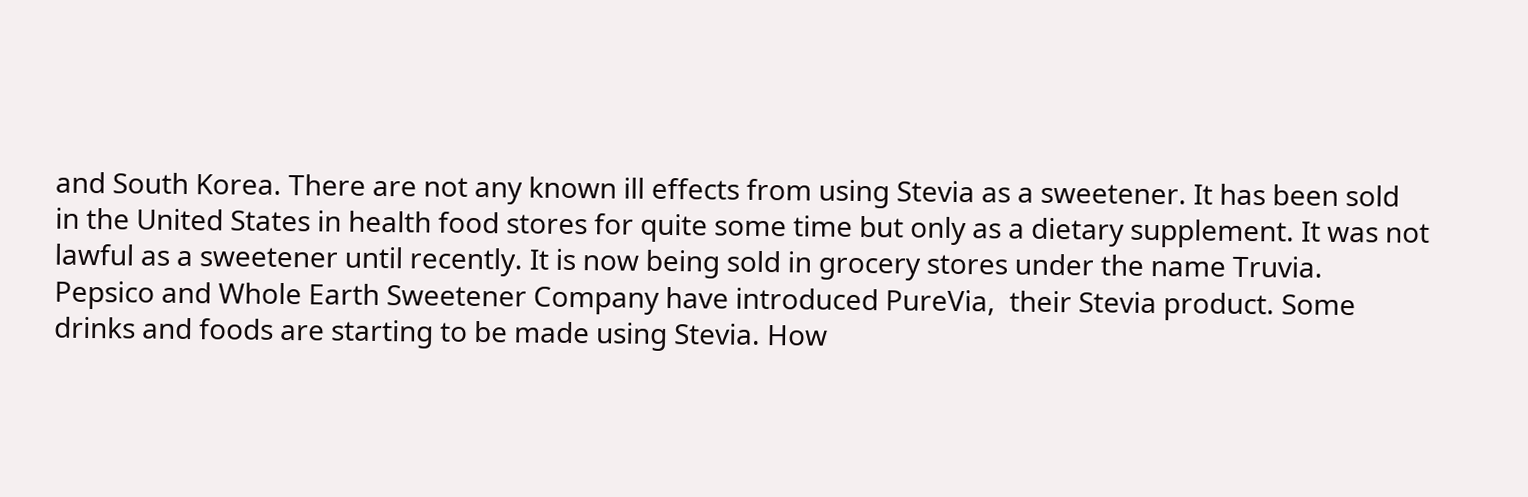and South Korea. There are not any known ill effects from using Stevia as a sweetener. It has been sold in the United States in health food stores for quite some time but only as a dietary supplement. It was not lawful as a sweetener until recently. It is now being sold in grocery stores under the name Truvia. Pepsico and Whole Earth Sweetener Company have introduced PureVia,  their Stevia product. Some drinks and foods are starting to be made using Stevia. How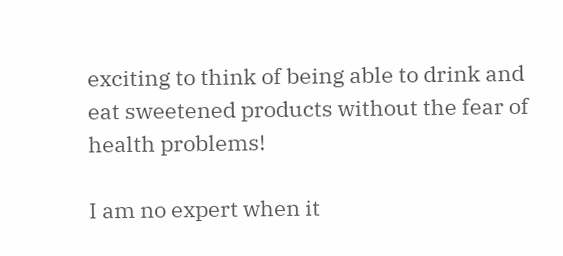exciting to think of being able to drink and eat sweetened products without the fear of health problems!

I am no expert when it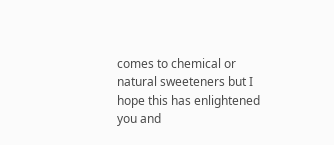comes to chemical or natural sweeteners but I hope this has enlightened you and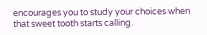encourages you to study your choices when that sweet tooth starts calling.